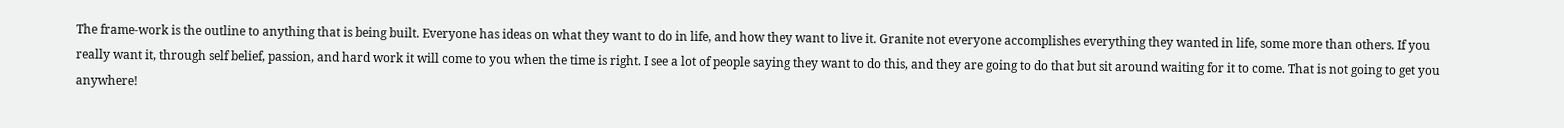The frame-work is the outline to anything that is being built. Everyone has ideas on what they want to do in life, and how they want to live it. Granite not everyone accomplishes everything they wanted in life, some more than others. If you really want it, through self belief, passion, and hard work it will come to you when the time is right. I see a lot of people saying they want to do this, and they are going to do that but sit around waiting for it to come. That is not going to get you anywhere!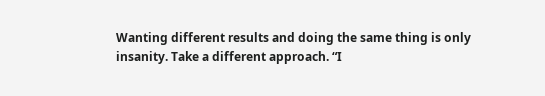Wanting different results and doing the same thing is only insanity. Take a different approach. “I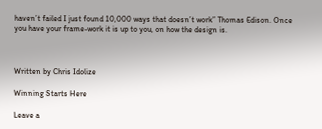haven’t failed I just found 10,000 ways that doesn’t work” Thomas Edison. Once you have your frame-work it is up to you, on how the design is.



Written by Chris Idolize

Winning Starts Here

Leave a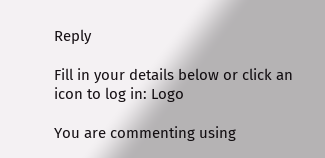Reply

Fill in your details below or click an icon to log in: Logo

You are commenting using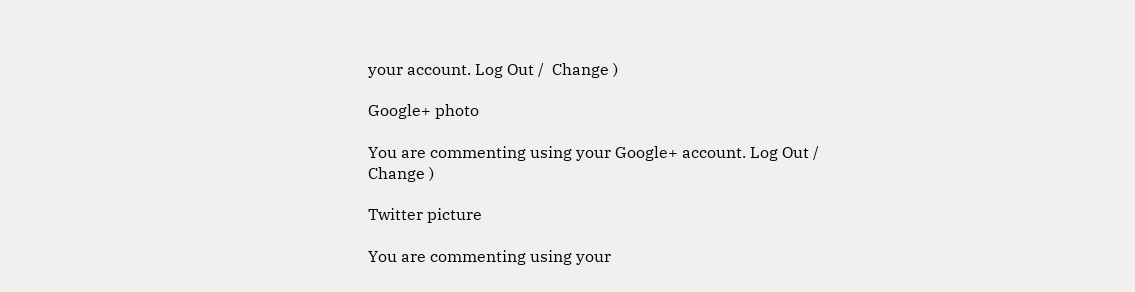your account. Log Out /  Change )

Google+ photo

You are commenting using your Google+ account. Log Out /  Change )

Twitter picture

You are commenting using your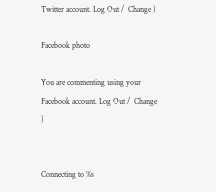Twitter account. Log Out /  Change )

Facebook photo

You are commenting using your Facebook account. Log Out /  Change )


Connecting to %s